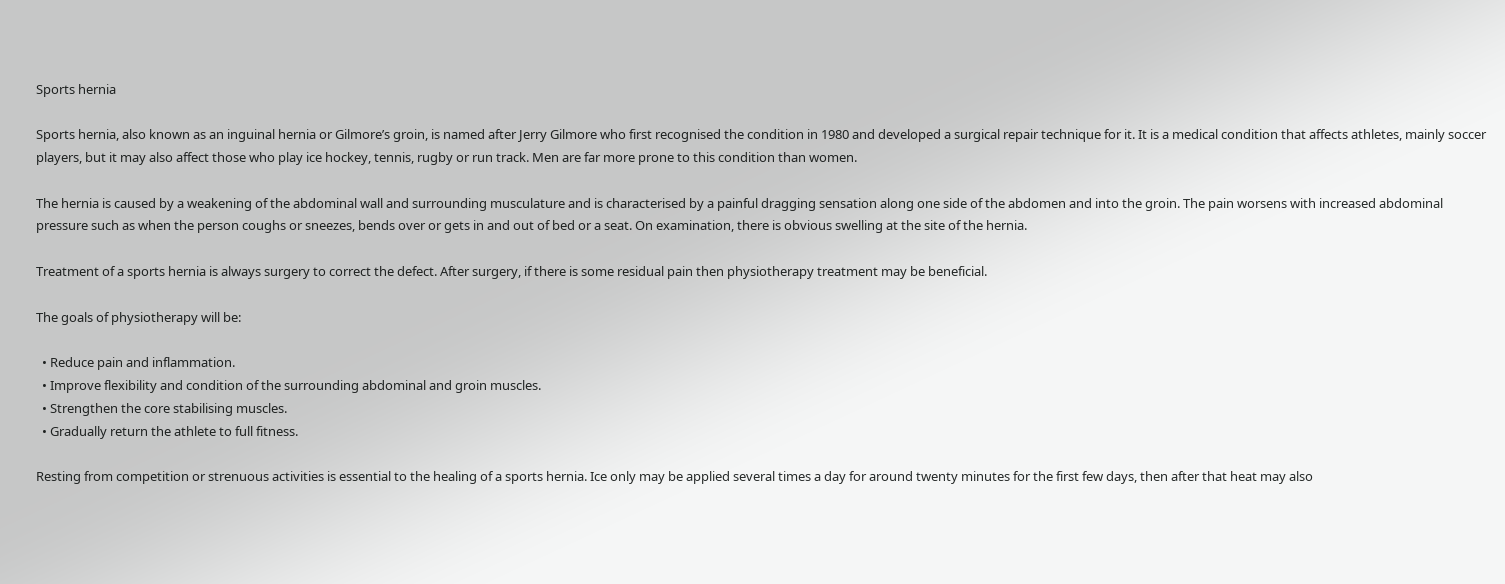Sports hernia

Sports hernia, also known as an inguinal hernia or Gilmore’s groin, is named after Jerry Gilmore who first recognised the condition in 1980 and developed a surgical repair technique for it. It is a medical condition that affects athletes, mainly soccer players, but it may also affect those who play ice hockey, tennis, rugby or run track. Men are far more prone to this condition than women.

The hernia is caused by a weakening of the abdominal wall and surrounding musculature and is characterised by a painful dragging sensation along one side of the abdomen and into the groin. The pain worsens with increased abdominal pressure such as when the person coughs or sneezes, bends over or gets in and out of bed or a seat. On examination, there is obvious swelling at the site of the hernia.

Treatment of a sports hernia is always surgery to correct the defect. After surgery, if there is some residual pain then physiotherapy treatment may be beneficial.

The goals of physiotherapy will be:

  • Reduce pain and inflammation.
  • Improve flexibility and condition of the surrounding abdominal and groin muscles.
  • Strengthen the core stabilising muscles.
  • Gradually return the athlete to full fitness.

Resting from competition or strenuous activities is essential to the healing of a sports hernia. Ice only may be applied several times a day for around twenty minutes for the first few days, then after that heat may also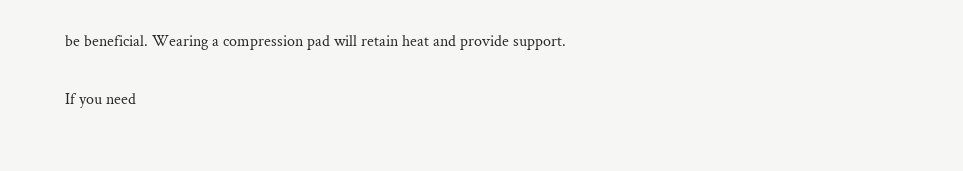be beneficial. Wearing a compression pad will retain heat and provide support.

If you need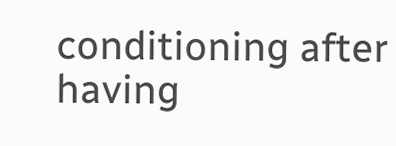conditioning after having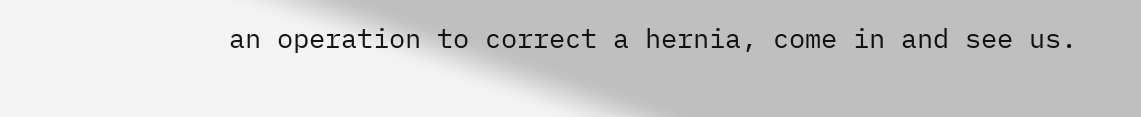an operation to correct a hernia, come in and see us.